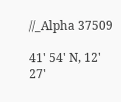//_Alpha 37509

41' 54' N, 12' 27'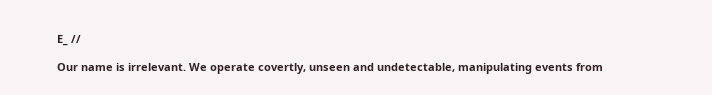E_ //

Our name is irrelevant. We operate covertly, unseen and undetectable, manipulating events from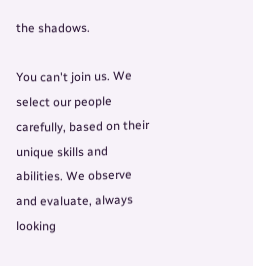the shadows.

You can't join us. We select our people carefully, based on their unique skills and abilities. We observe and evaluate, always looking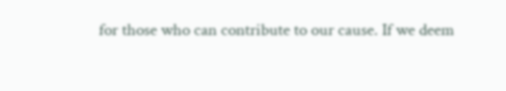for those who can contribute to our cause. If we deem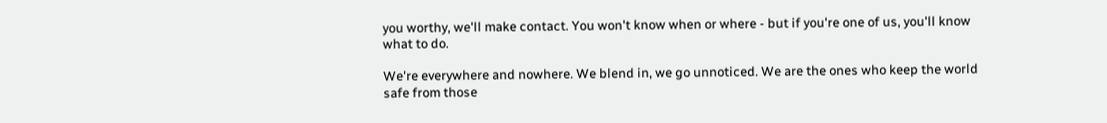you worthy, we'll make contact. You won't know when or where - but if you're one of us, you'll know what to do.

We're everywhere and nowhere. We blend in, we go unnoticed. We are the ones who keep the world safe from those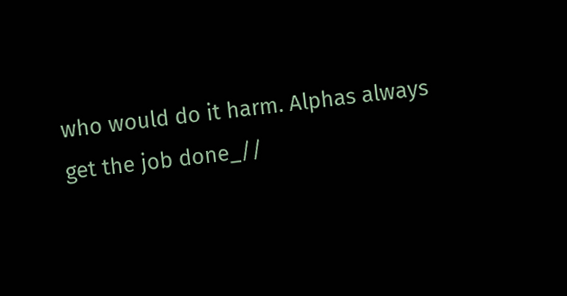who would do it harm. Alphas always get the job done_//